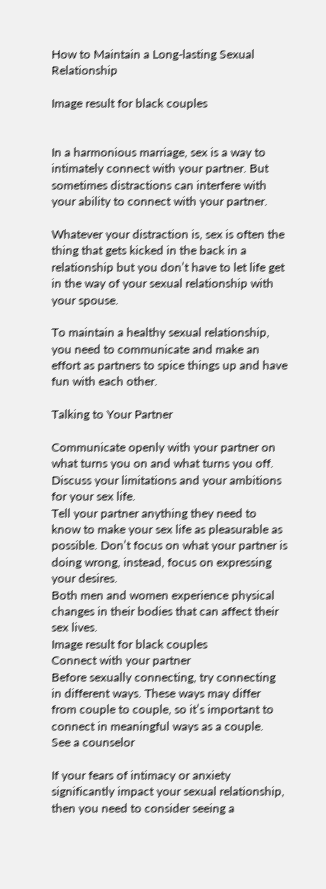How to Maintain a Long-lasting Sexual Relationship

Image result for black couples


In a harmonious marriage, sex is a way to intimately connect with your partner. But sometimes distractions can interfere with your ability to connect with your partner.

Whatever your distraction is, sex is often the thing that gets kicked in the back in a relationship but you don’t have to let life get in the way of your sexual relationship with your spouse.

To maintain a healthy sexual relationship, you need to communicate and make an effort as partners to spice things up and have fun with each other.

Talking to Your Partner

Communicate openly with your partner on what turns you on and what turns you off. Discuss your limitations and your ambitions for your sex life.
Tell your partner anything they need to know to make your sex life as pleasurable as possible. Don’t focus on what your partner is doing wrong, instead, focus on expressing your desires.
Both men and women experience physical changes in their bodies that can affect their sex lives.
Image result for black couples
Connect with your partner
Before sexually connecting, try connecting in different ways. These ways may differ from couple to couple, so it’s important to connect in meaningful ways as a couple.
See a counselor

If your fears of intimacy or anxiety significantly impact your sexual relationship, then you need to consider seeing a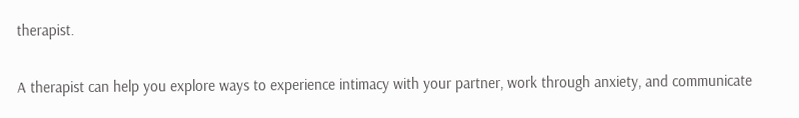therapist.

A therapist can help you explore ways to experience intimacy with your partner, work through anxiety, and communicate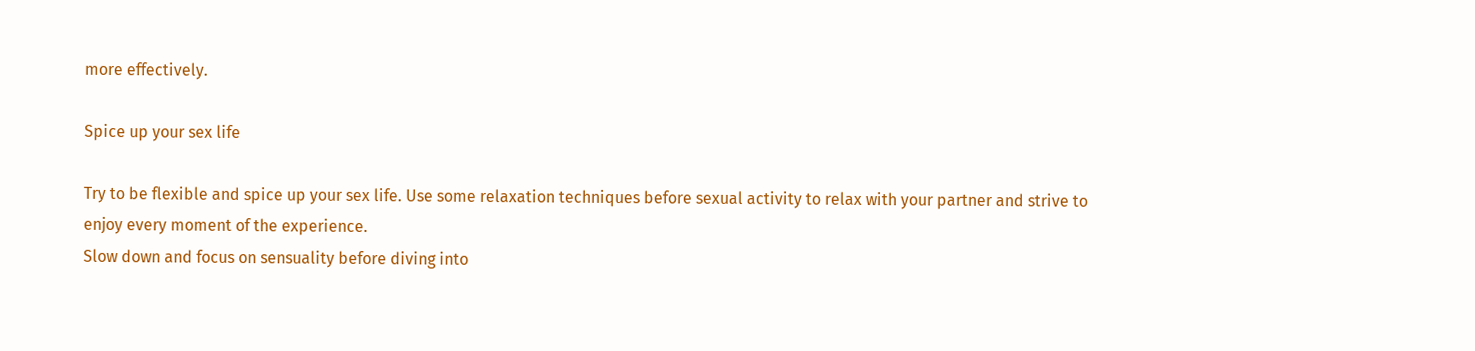more effectively.

Spice up your sex life

Try to be flexible and spice up your sex life. Use some relaxation techniques before sexual activity to relax with your partner and strive to enjoy every moment of the experience.
Slow down and focus on sensuality before diving into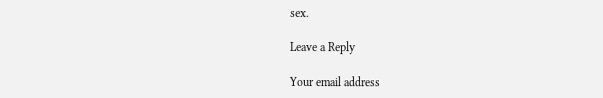sex.

Leave a Reply

Your email address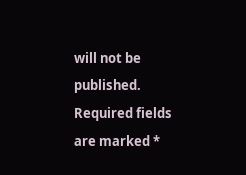will not be published. Required fields are marked *